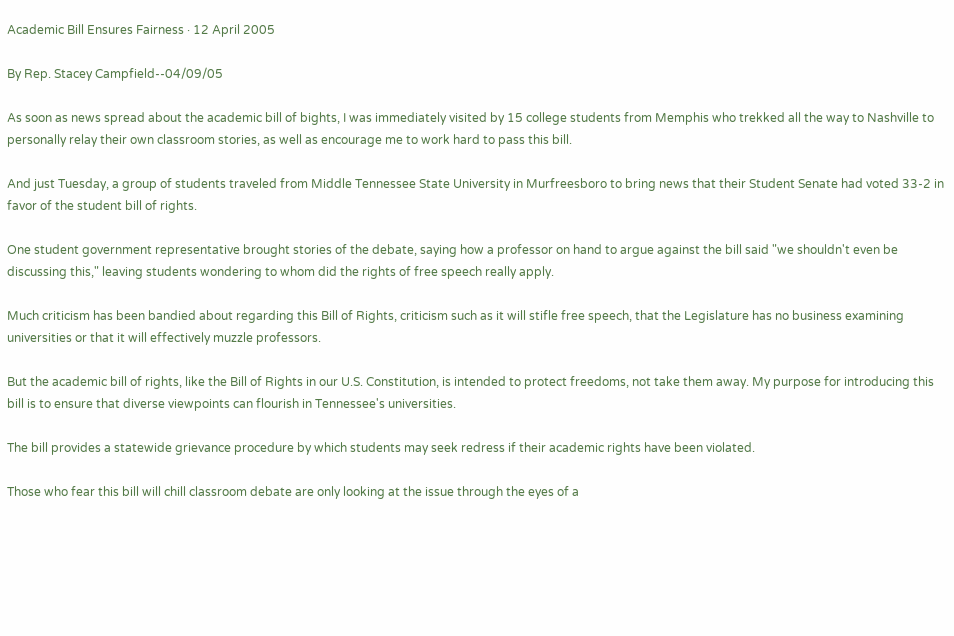Academic Bill Ensures Fairness · 12 April 2005

By Rep. Stacey Campfield--04/09/05

As soon as news spread about the academic bill of bights, I was immediately visited by 15 college students from Memphis who trekked all the way to Nashville to personally relay their own classroom stories, as well as encourage me to work hard to pass this bill.

And just Tuesday, a group of students traveled from Middle Tennessee State University in Murfreesboro to bring news that their Student Senate had voted 33-2 in favor of the student bill of rights.

One student government representative brought stories of the debate, saying how a professor on hand to argue against the bill said "we shouldn't even be discussing this," leaving students wondering to whom did the rights of free speech really apply.

Much criticism has been bandied about regarding this Bill of Rights, criticism such as it will stifle free speech, that the Legislature has no business examining universities or that it will effectively muzzle professors.

But the academic bill of rights, like the Bill of Rights in our U.S. Constitution, is intended to protect freedoms, not take them away. My purpose for introducing this bill is to ensure that diverse viewpoints can flourish in Tennessee's universities.

The bill provides a statewide grievance procedure by which students may seek redress if their academic rights have been violated.

Those who fear this bill will chill classroom debate are only looking at the issue through the eyes of a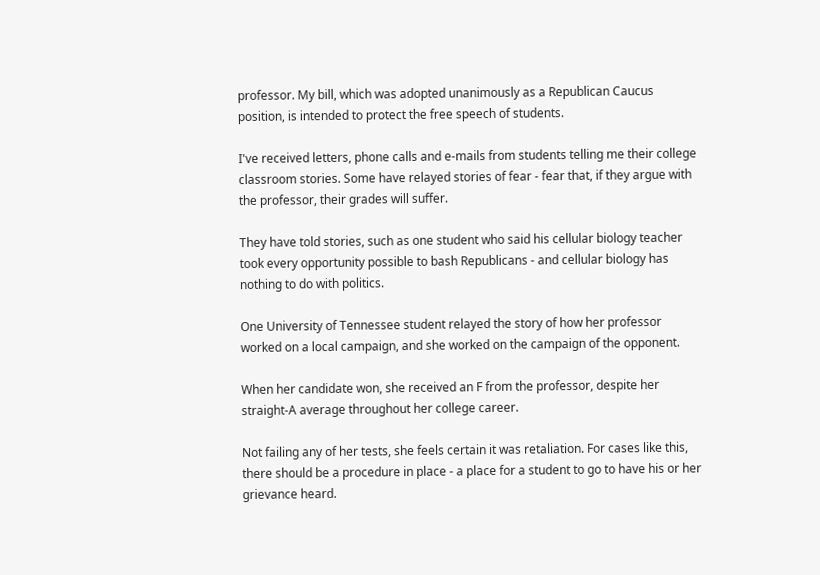professor. My bill, which was adopted unanimously as a Republican Caucus position, is intended to protect the free speech of students.

I've received letters, phone calls and e-mails from students telling me their college classroom stories. Some have relayed stories of fear - fear that, if they argue with the professor, their grades will suffer.

They have told stories, such as one student who said his cellular biology teacher took every opportunity possible to bash Republicans - and cellular biology has nothing to do with politics.

One University of Tennessee student relayed the story of how her professor worked on a local campaign, and she worked on the campaign of the opponent.

When her candidate won, she received an F from the professor, despite her straight-A average throughout her college career.

Not failing any of her tests, she feels certain it was retaliation. For cases like this, there should be a procedure in place - a place for a student to go to have his or her grievance heard.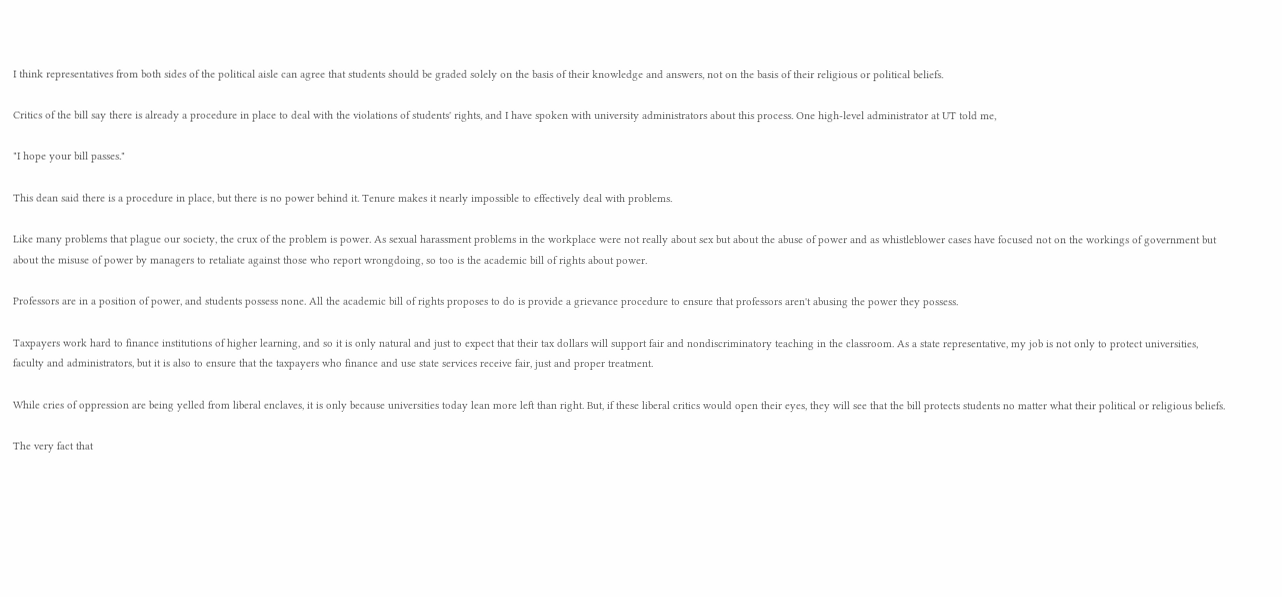I think representatives from both sides of the political aisle can agree that students should be graded solely on the basis of their knowledge and answers, not on the basis of their religious or political beliefs.

Critics of the bill say there is already a procedure in place to deal with the violations of students' rights, and I have spoken with university administrators about this process. One high-level administrator at UT told me,

"I hope your bill passes."

This dean said there is a procedure in place, but there is no power behind it. Tenure makes it nearly impossible to effectively deal with problems.

Like many problems that plague our society, the crux of the problem is power. As sexual harassment problems in the workplace were not really about sex but about the abuse of power and as whistleblower cases have focused not on the workings of government but about the misuse of power by managers to retaliate against those who report wrongdoing, so too is the academic bill of rights about power.

Professors are in a position of power, and students possess none. All the academic bill of rights proposes to do is provide a grievance procedure to ensure that professors aren't abusing the power they possess.

Taxpayers work hard to finance institutions of higher learning, and so it is only natural and just to expect that their tax dollars will support fair and nondiscriminatory teaching in the classroom. As a state representative, my job is not only to protect universities, faculty and administrators, but it is also to ensure that the taxpayers who finance and use state services receive fair, just and proper treatment.

While cries of oppression are being yelled from liberal enclaves, it is only because universities today lean more left than right. But, if these liberal critics would open their eyes, they will see that the bill protects students no matter what their political or religious beliefs.

The very fact that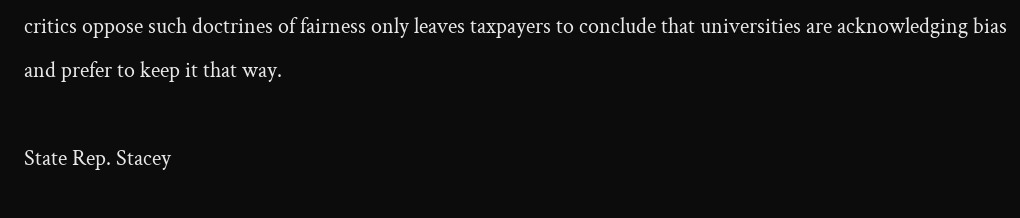critics oppose such doctrines of fairness only leaves taxpayers to conclude that universities are acknowledging bias and prefer to keep it that way.

State Rep. Stacey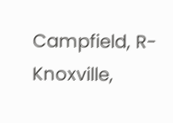Campfield, R-Knoxville,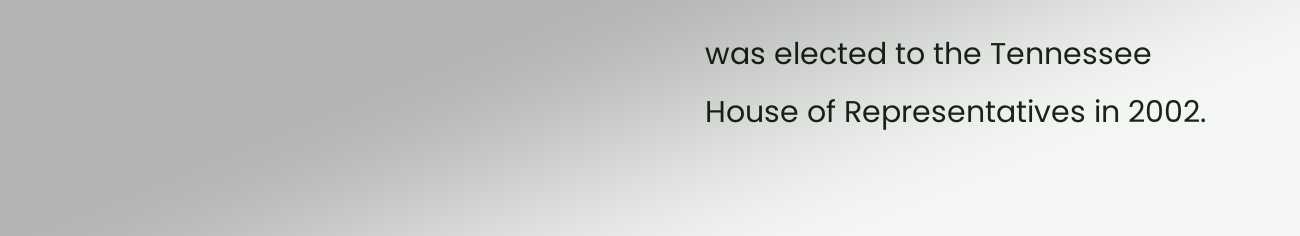was elected to the Tennessee House of Representatives in 2002.